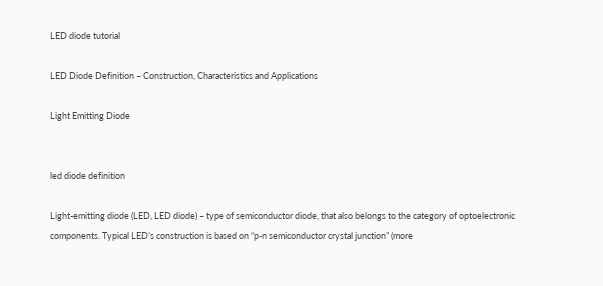LED diode tutorial

LED Diode Definition – Construction, Characteristics and Applications

Light Emitting Diode


led diode definition

Light-emitting diode (LED, LED diode) – type of semiconductor diode, that also belongs to the category of optoelectronic components. Typical LED’s construction is based on “p-n semiconductor crystal junction” (more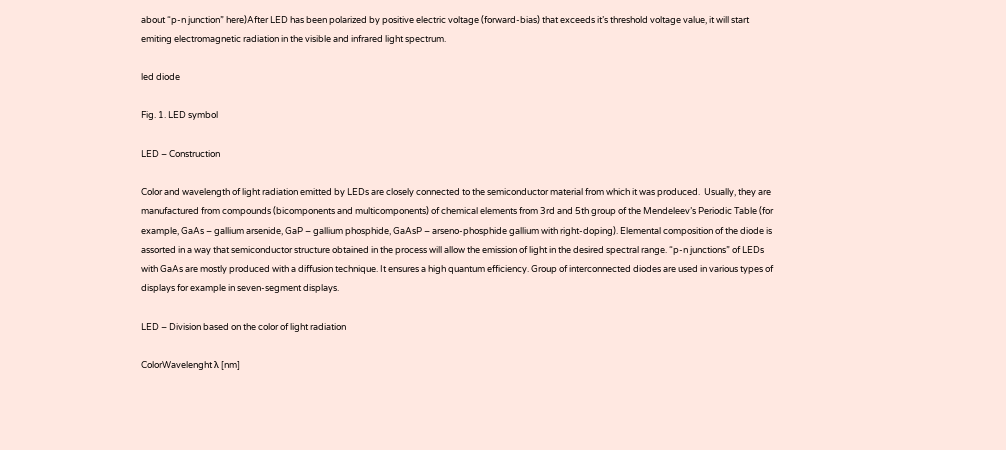about “p-n junction” here)After LED has been polarized by positive electric voltage (forward-bias) that exceeds it’s threshold voltage value, it will start emiting electromagnetic radiation in the visible and infrared light spectrum.

led diode

Fig. 1. LED symbol

LED – Construction

Color and wavelength of light radiation emitted by LEDs are closely connected to the semiconductor material from which it was produced.  Usually, they are manufactured from compounds (bicomponents and multicomponents) of chemical elements from 3rd and 5th group of the Mendeleev’s Periodic Table (for example, GaAs – gallium arsenide, GaP – gallium phosphide, GaAsP – arseno-phosphide gallium with right-doping). Elemental composition of the diode is assorted in a way that semiconductor structure obtained in the process will allow the emission of light in the desired spectral range. “p-n junctions” of LEDs with GaAs are mostly produced with a diffusion technique. It ensures a high quantum efficiency. Group of interconnected diodes are used in various types of displays for example in seven-segment displays.

LED – Division based on the color of light radiation

ColorWavelenght λ [nm]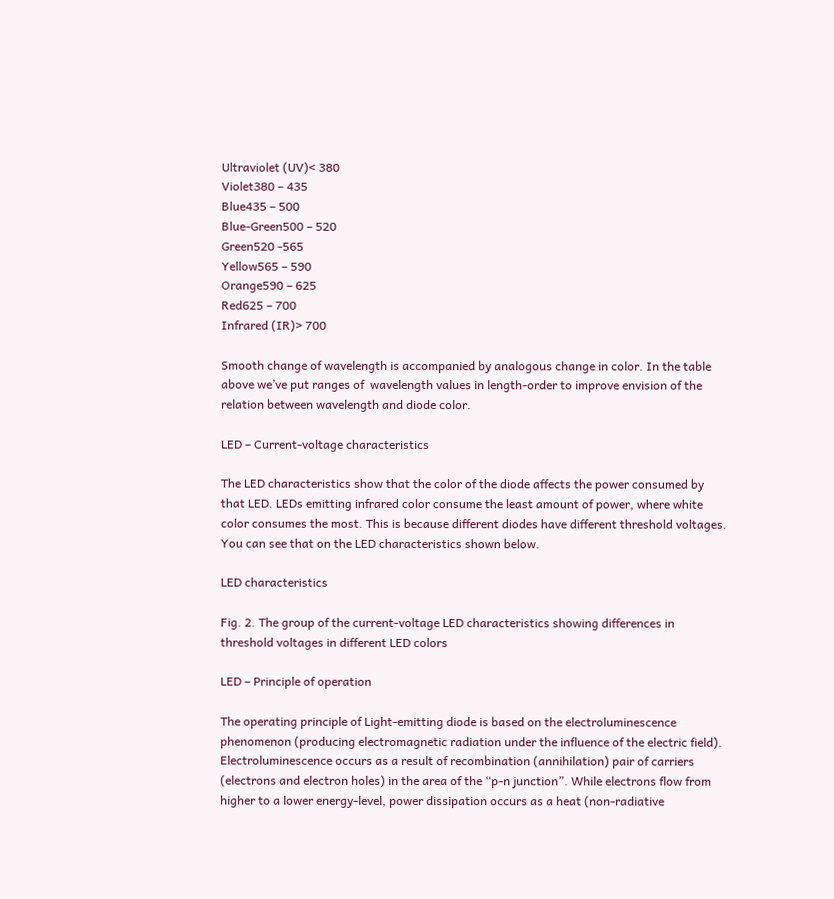Ultraviolet (UV)< 380
Violet380 – 435
Blue435 – 500
Blue-Green500 – 520
Green520 -565
Yellow565 – 590
Orange590 – 625
Red625 – 700
Infrared (IR)> 700

Smooth change of wavelength is accompanied by analogous change in color. In the table above we’ve put ranges of  wavelength values in length-order to improve envision of the relation between wavelength and diode color.

LED – Current-voltage characteristics

The LED characteristics show that the color of the diode affects the power consumed by that LED. LEDs emitting infrared color consume the least amount of power, where white color consumes the most. This is because different diodes have different threshold voltages. You can see that on the LED characteristics shown below.

LED characteristics

Fig. 2. The group of the current-voltage LED characteristics showing differences in threshold voltages in different LED colors

LED – Principle of operation

The operating principle of Light-emitting diode is based on the electroluminescence phenomenon (producing electromagnetic radiation under the influence of the electric field). Electroluminescence occurs as a result of recombination (annihilation) pair of carriers (electrons and electron holes) in the area of the “p-n junction”. While electrons flow from higher to a lower energy-level, power dissipation occurs as a heat (non-radiative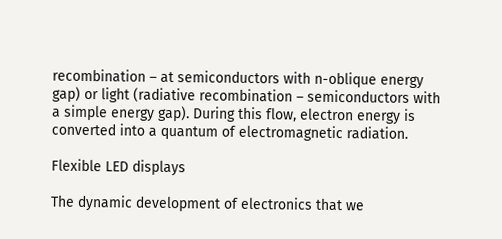recombination – at semiconductors with n-oblique energy gap) or light (radiative recombination – semiconductors with a simple energy gap). During this flow, electron energy is converted into a quantum of electromagnetic radiation.

Flexible LED displays

The dynamic development of electronics that we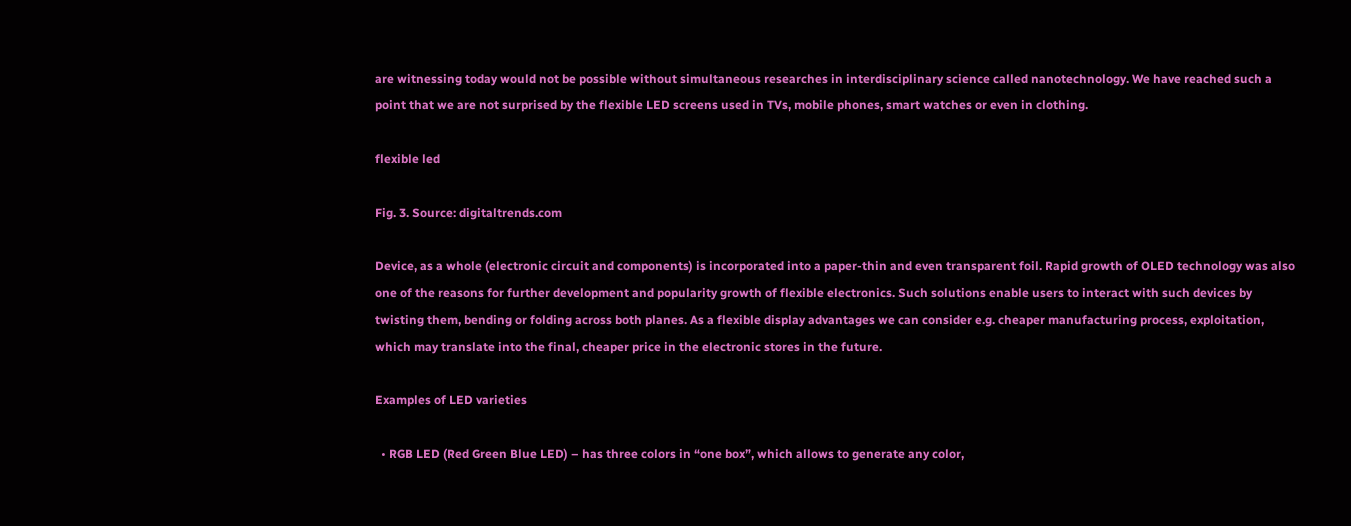are witnessing today would not be possible without simultaneous researches in interdisciplinary science called nanotechnology. We have reached such a point that we are not surprised by the flexible LED screens used in TVs, mobile phones, smart watches or even in clothing.

flexible led

Fig. 3. Source: digitaltrends.com

Device, as a whole (electronic circuit and components) is incorporated into a paper-thin and even transparent foil. Rapid growth of OLED technology was also one of the reasons for further development and popularity growth of flexible electronics. Such solutions enable users to interact with such devices by twisting them, bending or folding across both planes. As a flexible display advantages we can consider e.g. cheaper manufacturing process, exploitation, which may translate into the final, cheaper price in the electronic stores in the future.

Examples of LED varieties

  • RGB LED (Red Green Blue LED) – has three colors in “one box”, which allows to generate any color,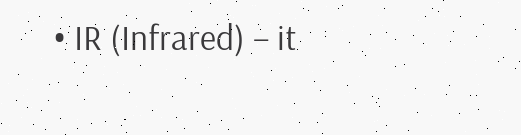• IR (Infrared) – it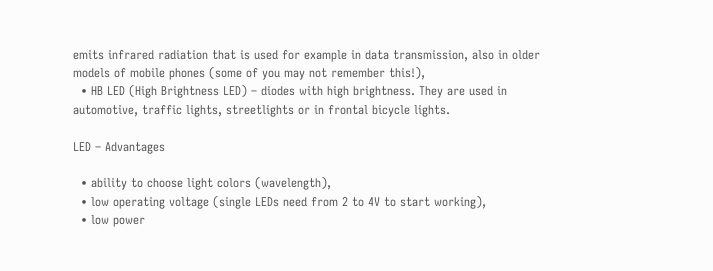emits infrared radiation that is used for example in data transmission, also in older models of mobile phones (some of you may not remember this!),
  • HB LED (High Brightness LED) – diodes with high brightness. They are used in automotive, traffic lights, streetlights or in frontal bicycle lights.

LED – Advantages

  • ability to choose light colors (wavelength),
  • low operating voltage (single LEDs need from 2 to 4V to start working),
  • low power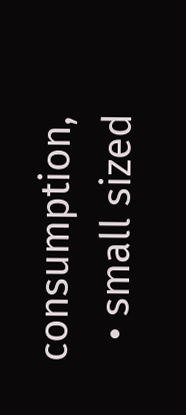consumption,
  • small sized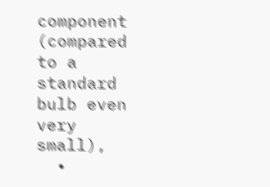component (compared to a standard bulb even very small),
  •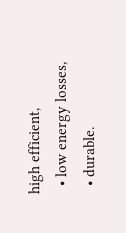high efficient,
  • low energy losses,
  • durable.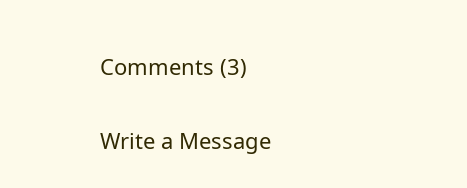Comments (3)

Write a Message